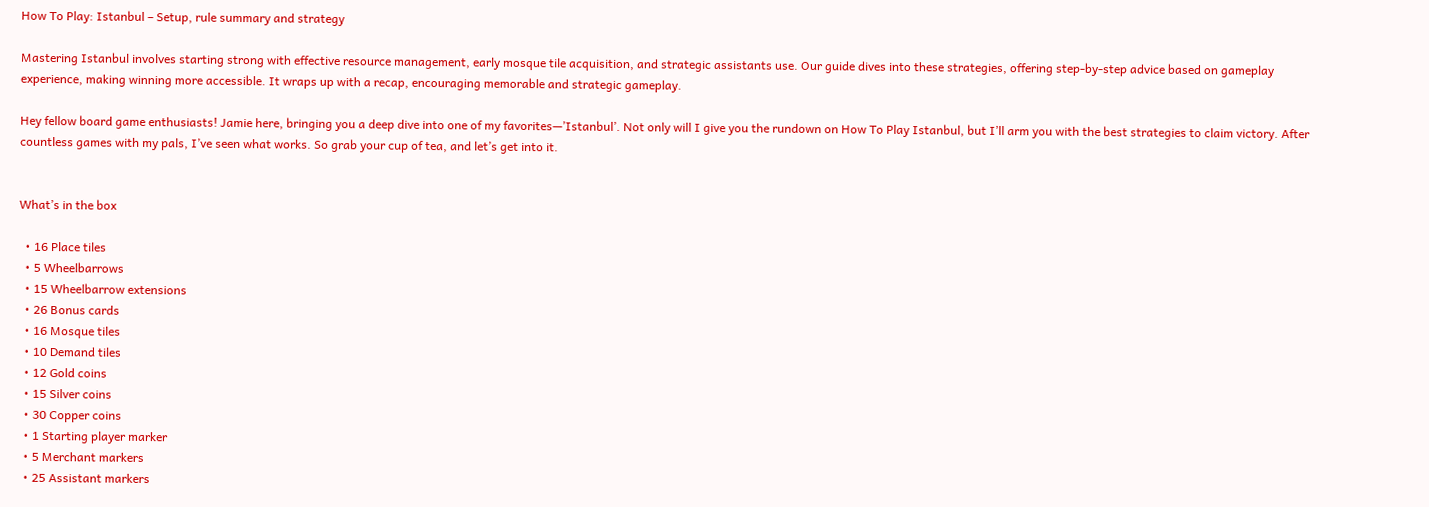How To Play: Istanbul – Setup, rule summary and strategy

Mastering Istanbul involves starting strong with effective resource management, early mosque tile acquisition, and strategic assistants use. Our guide dives into these strategies, offering step-by-step advice based on gameplay experience, making winning more accessible. It wraps up with a recap, encouraging memorable and strategic gameplay.

Hey fellow board game enthusiasts! Jamie here, bringing you a deep dive into one of my favorites—’Istanbul’. Not only will I give you the rundown on How To Play Istanbul, but I’ll arm you with the best strategies to claim victory. After countless games with my pals, I’ve seen what works. So grab your cup of tea, and let’s get into it.


What’s in the box

  • 16 Place tiles
  • 5 Wheelbarrows
  • 15 Wheelbarrow extensions
  • 26 Bonus cards
  • 16 Mosque tiles
  • 10 Demand tiles
  • 12 Gold coins
  • 15 Silver coins
  • 30 Copper coins
  • 1 Starting player marker
  • 5 Merchant markers
  • 25 Assistant markers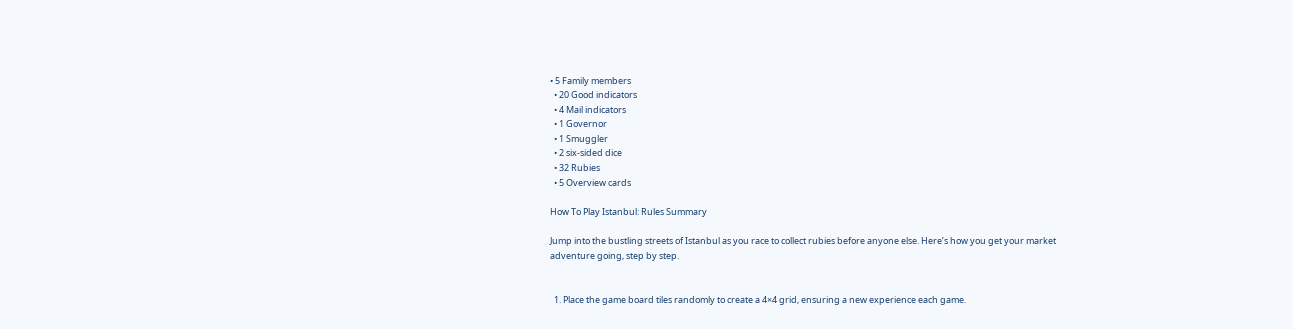• 5 Family members
  • 20 Good indicators
  • 4 Mail indicators
  • 1 Governor
  • 1 Smuggler
  • 2 six-sided dice
  • 32 Rubies
  • 5 Overview cards

How To Play Istanbul: Rules Summary

Jump into the bustling streets of Istanbul as you race to collect rubies before anyone else. Here’s how you get your market adventure going, step by step.


  1. Place the game board tiles randomly to create a 4×4 grid, ensuring a new experience each game.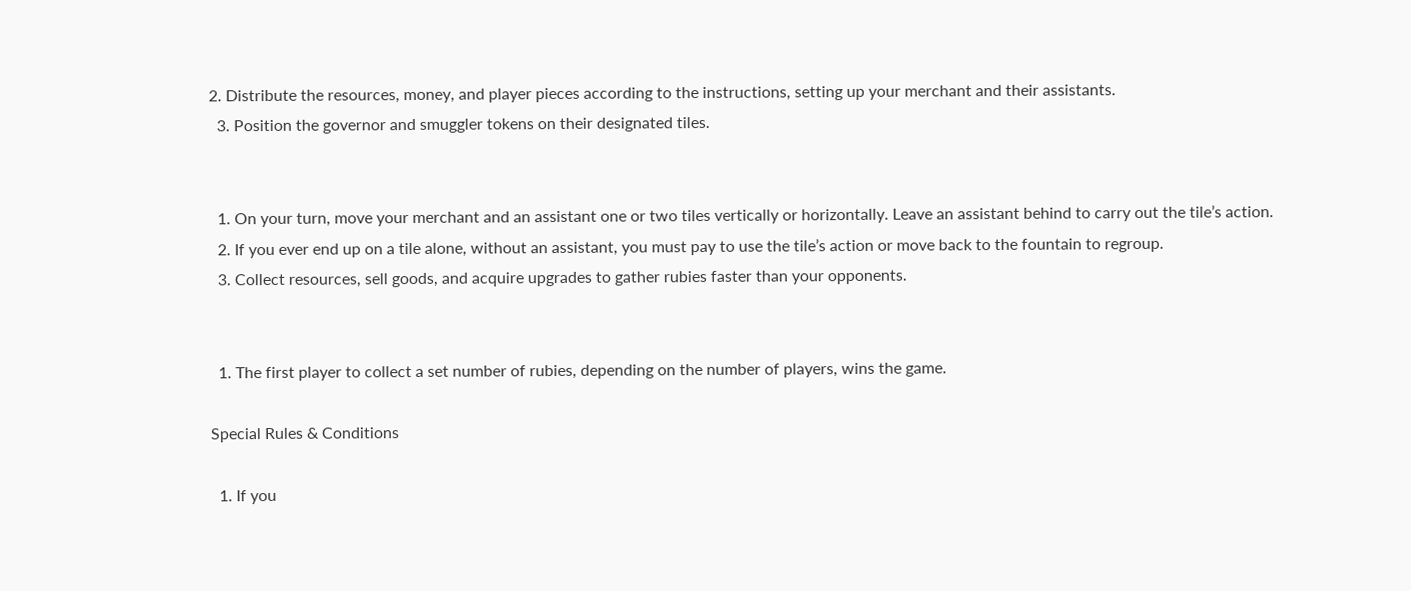2. Distribute the resources, money, and player pieces according to the instructions, setting up your merchant and their assistants.
  3. Position the governor and smuggler tokens on their designated tiles.


  1. On your turn, move your merchant and an assistant one or two tiles vertically or horizontally. Leave an assistant behind to carry out the tile’s action.
  2. If you ever end up on a tile alone, without an assistant, you must pay to use the tile’s action or move back to the fountain to regroup.
  3. Collect resources, sell goods, and acquire upgrades to gather rubies faster than your opponents.


  1. The first player to collect a set number of rubies, depending on the number of players, wins the game.

Special Rules & Conditions

  1. If you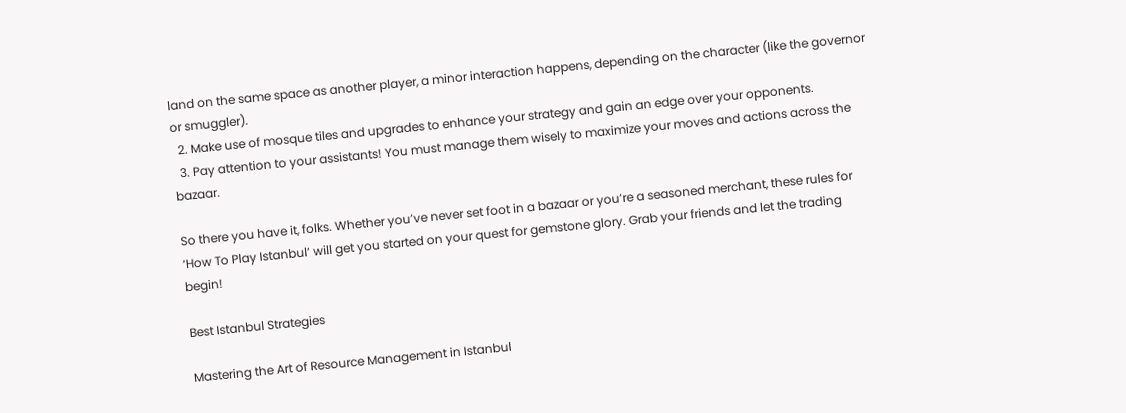land on the same space as another player, a minor interaction happens, depending on the character (like the governor or smuggler).
  2. Make use of mosque tiles and upgrades to enhance your strategy and gain an edge over your opponents.
  3. Pay attention to your assistants! You must manage them wisely to maximize your moves and actions across the bazaar.

So there you have it, folks. Whether you’ve never set foot in a bazaar or you’re a seasoned merchant, these rules for ‘How To Play Istanbul’ will get you started on your quest for gemstone glory. Grab your friends and let the trading begin!

Best Istanbul Strategies

Mastering the Art of Resource Management in Istanbul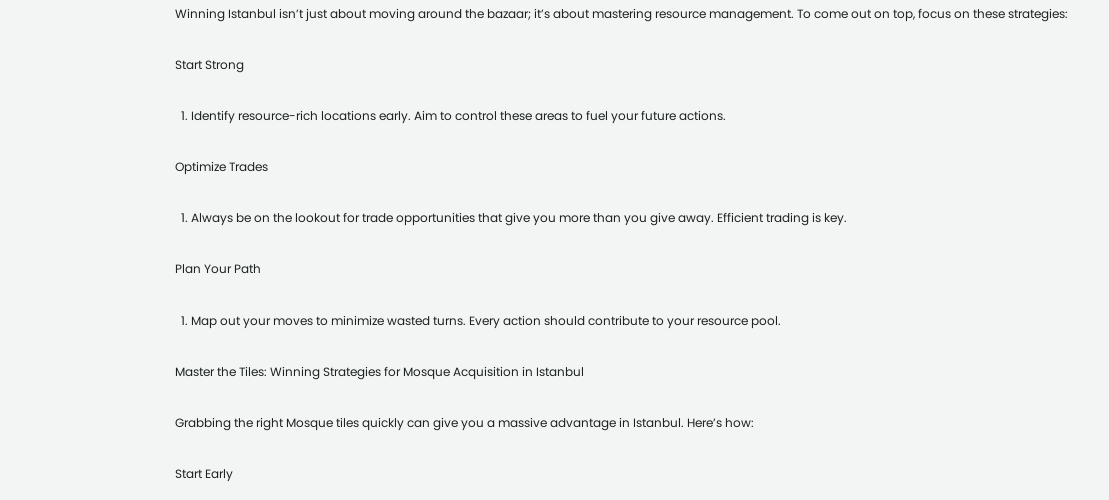Winning Istanbul isn’t just about moving around the bazaar; it’s about mastering resource management. To come out on top, focus on these strategies:

Start Strong

  1. Identify resource-rich locations early. Aim to control these areas to fuel your future actions.

Optimize Trades

  1. Always be on the lookout for trade opportunities that give you more than you give away. Efficient trading is key.

Plan Your Path

  1. Map out your moves to minimize wasted turns. Every action should contribute to your resource pool.

Master the Tiles: Winning Strategies for Mosque Acquisition in Istanbul

Grabbing the right Mosque tiles quickly can give you a massive advantage in Istanbul. Here’s how:

Start Early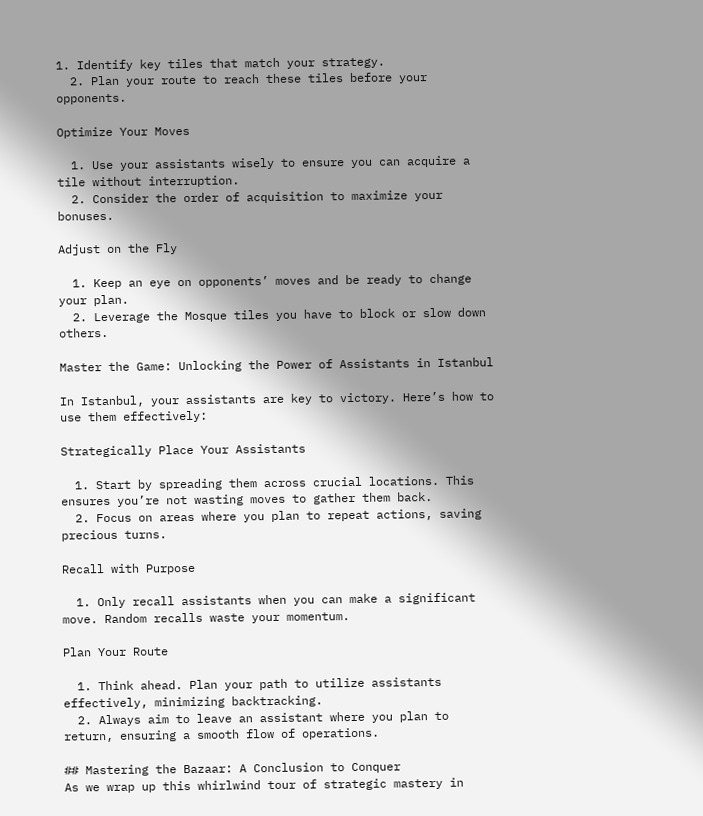1. Identify key tiles that match your strategy.
  2. Plan your route to reach these tiles before your opponents.

Optimize Your Moves

  1. Use your assistants wisely to ensure you can acquire a tile without interruption.
  2. Consider the order of acquisition to maximize your bonuses.

Adjust on the Fly

  1. Keep an eye on opponents’ moves and be ready to change your plan.
  2. Leverage the Mosque tiles you have to block or slow down others.

Master the Game: Unlocking the Power of Assistants in Istanbul

In Istanbul, your assistants are key to victory. Here’s how to use them effectively:

Strategically Place Your Assistants

  1. Start by spreading them across crucial locations. This ensures you’re not wasting moves to gather them back.
  2. Focus on areas where you plan to repeat actions, saving precious turns.

Recall with Purpose

  1. Only recall assistants when you can make a significant move. Random recalls waste your momentum.

Plan Your Route

  1. Think ahead. Plan your path to utilize assistants effectively, minimizing backtracking.
  2. Always aim to leave an assistant where you plan to return, ensuring a smooth flow of operations.

## Mastering the Bazaar: A Conclusion to Conquer
As we wrap up this whirlwind tour of strategic mastery in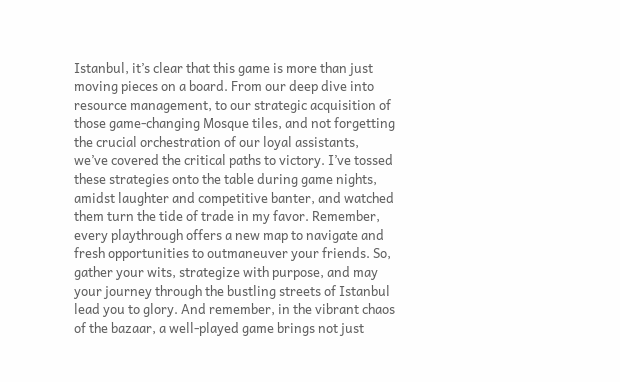Istanbul, it’s clear that this game is more than just moving pieces on a board. From our deep dive into resource management, to our strategic acquisition of those game-changing Mosque tiles, and not forgetting the crucial orchestration of our loyal assistants, we’ve covered the critical paths to victory. I’ve tossed these strategies onto the table during game nights, amidst laughter and competitive banter, and watched them turn the tide of trade in my favor. Remember, every playthrough offers a new map to navigate and fresh opportunities to outmaneuver your friends. So, gather your wits, strategize with purpose, and may your journey through the bustling streets of Istanbul lead you to glory. And remember, in the vibrant chaos of the bazaar, a well-played game brings not just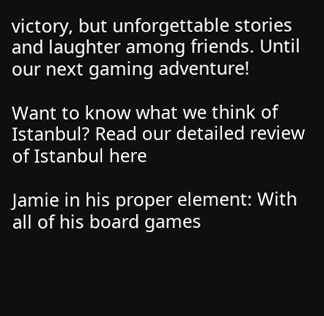victory, but unforgettable stories and laughter among friends. Until our next gaming adventure!

Want to know what we think of Istanbul? Read our detailed review of Istanbul here

Jamie in his proper element: With all of his board games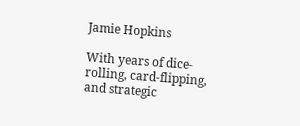Jamie Hopkins

With years of dice-rolling, card-flipping, and strategic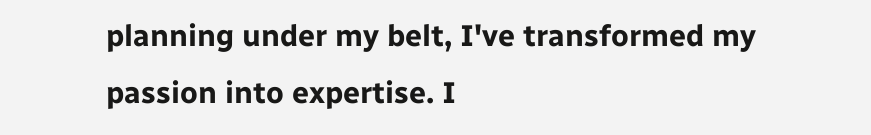planning under my belt, I've transformed my passion into expertise. I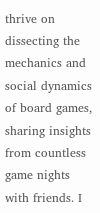thrive on dissecting the mechanics and social dynamics of board games, sharing insights from countless game nights with friends. I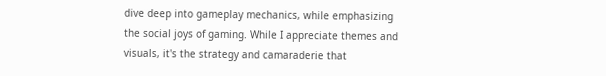dive deep into gameplay mechanics, while emphasizing the social joys of gaming. While I appreciate themes and visuals, it's the strategy and camaraderie that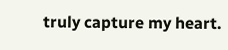truly capture my heart.